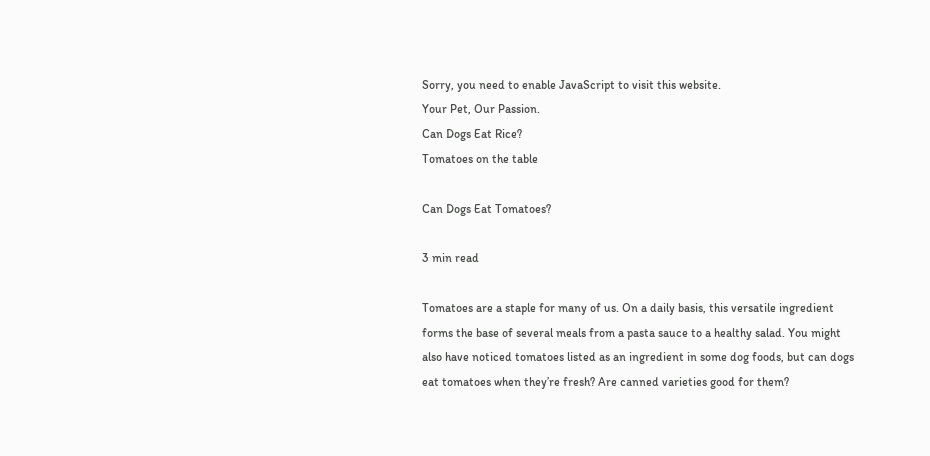Sorry, you need to enable JavaScript to visit this website.
Your Pet, Our Passion.
Can Dogs Eat Rice?
Tomatoes on the table

Can Dogs Eat Tomatoes?

3 min read

Tomatoes are a staple for many of us. On a daily basis, this versatile ingredient forms the base of several meals from a pasta sauce to a healthy salad. You might also have noticed tomatoes listed as an ingredient in some dog foods, but can dogs eat tomatoes when they’re fresh? Are canned varieties good for them?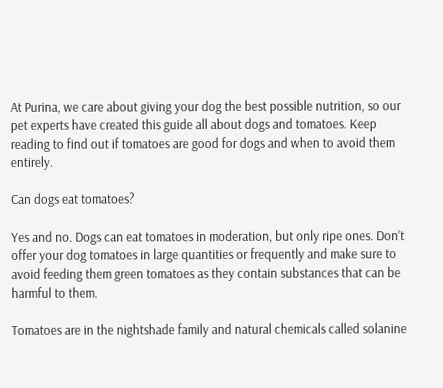At Purina, we care about giving your dog the best possible nutrition, so our pet experts have created this guide all about dogs and tomatoes. Keep reading to find out if tomatoes are good for dogs and when to avoid them entirely.

Can dogs eat tomatoes?

Yes and no. Dogs can eat tomatoes in moderation, but only ripe ones. Don’t offer your dog tomatoes in large quantities or frequently and make sure to avoid feeding them green tomatoes as they contain substances that can be harmful to them.

Tomatoes are in the nightshade family and natural chemicals called solanine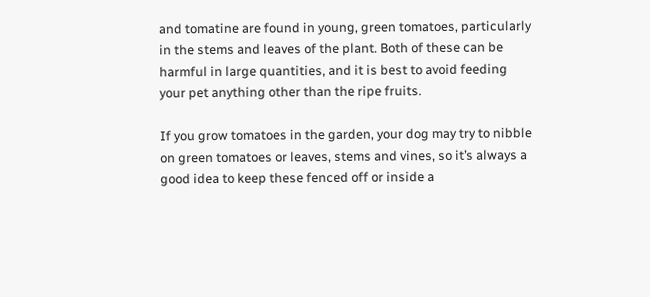and tomatine are found in young, green tomatoes, particularly in the stems and leaves of the plant. Both of these can be harmful in large quantities, and it is best to avoid feeding your pet anything other than the ripe fruits.

If you grow tomatoes in the garden, your dog may try to nibble on green tomatoes or leaves, stems and vines, so it’s always a good idea to keep these fenced off or inside a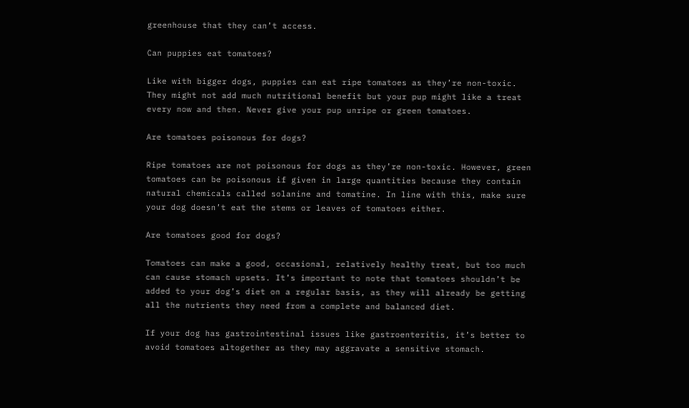greenhouse that they can’t access.

Can puppies eat tomatoes?

Like with bigger dogs, puppies can eat ripe tomatoes as they’re non-toxic. They might not add much nutritional benefit but your pup might like a treat every now and then. Never give your pup unripe or green tomatoes.

Are tomatoes poisonous for dogs?

Ripe tomatoes are not poisonous for dogs as they’re non-toxic. However, green tomatoes can be poisonous if given in large quantities because they contain natural chemicals called solanine and tomatine. In line with this, make sure your dog doesn’t eat the stems or leaves of tomatoes either.

Are tomatoes good for dogs?

Tomatoes can make a good, occasional, relatively healthy treat, but too much can cause stomach upsets. It’s important to note that tomatoes shouldn’t be added to your dog’s diet on a regular basis, as they will already be getting all the nutrients they need from a complete and balanced diet.

If your dog has gastrointestinal issues like gastroenteritis, it’s better to avoid tomatoes altogether as they may aggravate a sensitive stomach.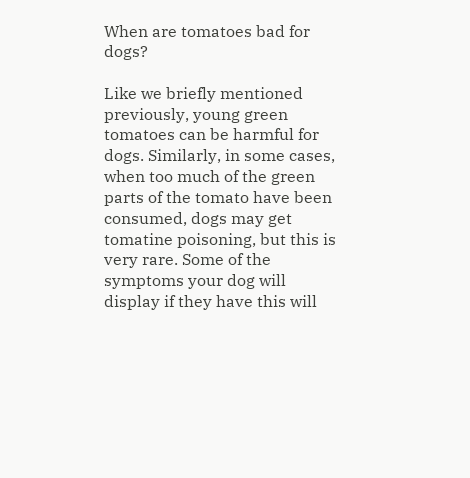When are tomatoes bad for dogs?

Like we briefly mentioned previously, young green tomatoes can be harmful for dogs. Similarly, in some cases, when too much of the green parts of the tomato have been consumed, dogs may get tomatine poisoning, but this is very rare. Some of the symptoms your dog will display if they have this will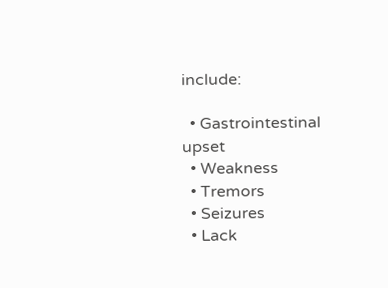include:

  • Gastrointestinal upset
  • Weakness
  • Tremors
  • Seizures
  • Lack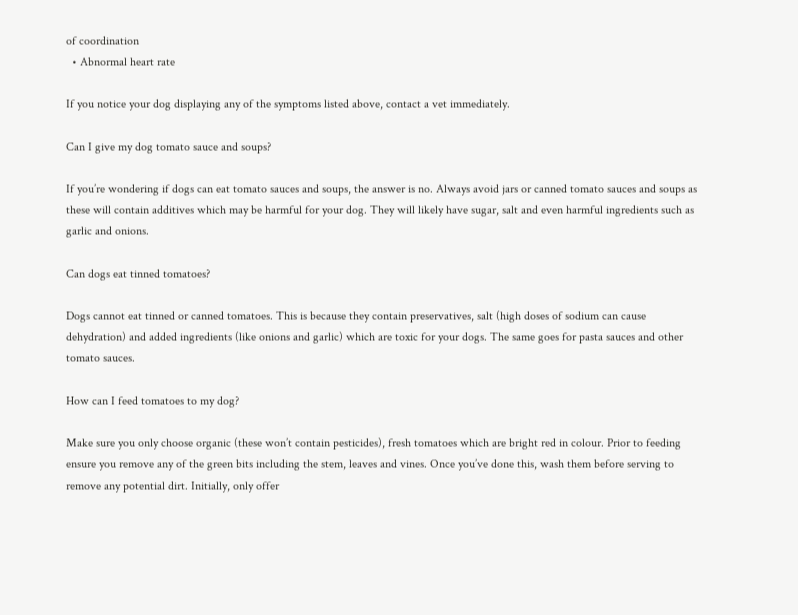of coordination
  • Abnormal heart rate

If you notice your dog displaying any of the symptoms listed above, contact a vet immediately.

Can I give my dog tomato sauce and soups?

If you’re wondering if dogs can eat tomato sauces and soups, the answer is no. Always avoid jars or canned tomato sauces and soups as these will contain additives which may be harmful for your dog. They will likely have sugar, salt and even harmful ingredients such as garlic and onions.

Can dogs eat tinned tomatoes?

Dogs cannot eat tinned or canned tomatoes. This is because they contain preservatives, salt (high doses of sodium can cause dehydration) and added ingredients (like onions and garlic) which are toxic for your dogs. The same goes for pasta sauces and other tomato sauces.

How can I feed tomatoes to my dog?

Make sure you only choose organic (these won’t contain pesticides), fresh tomatoes which are bright red in colour. Prior to feeding ensure you remove any of the green bits including the stem, leaves and vines. Once you’ve done this, wash them before serving to remove any potential dirt. Initially, only offer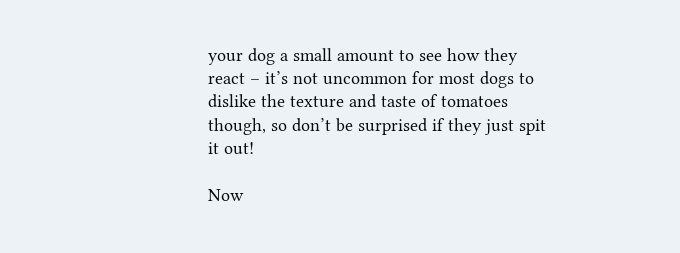your dog a small amount to see how they react – it’s not uncommon for most dogs to dislike the texture and taste of tomatoes though, so don’t be surprised if they just spit it out!

Now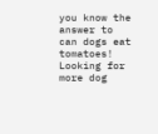you know the answer to can dogs eat tomatoes! Looking for more dog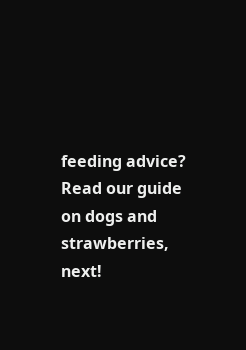feeding advice? Read our guide on dogs and strawberries, next!